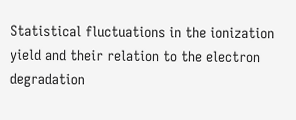Statistical fluctuations in the ionization yield and their relation to the electron degradation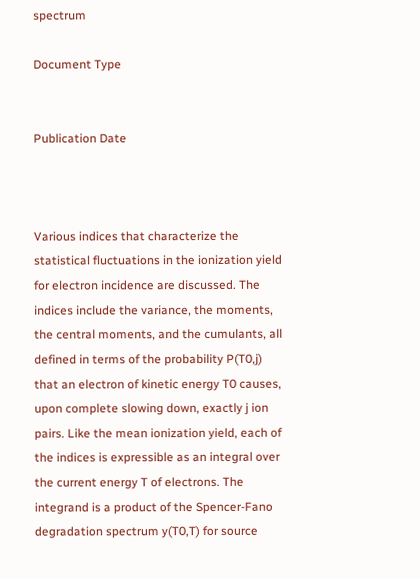spectrum

Document Type


Publication Date



Various indices that characterize the statistical fluctuations in the ionization yield for electron incidence are discussed. The indices include the variance, the moments, the central moments, and the cumulants, all defined in terms of the probability P(T0,j) that an electron of kinetic energy T0 causes, upon complete slowing down, exactly j ion pairs. Like the mean ionization yield, each of the indices is expressible as an integral over the current energy T of electrons. The integrand is a product of the Spencer-Fano degradation spectrum y(T0,T) for source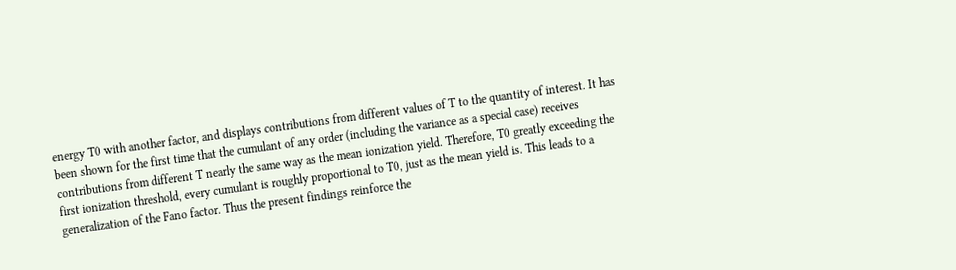energy T0 with another factor, and displays contributions from different values of T to the quantity of interest. It has been shown for the first time that the cumulant of any order (including the variance as a special case) receives contributions from different T nearly the same way as the mean ionization yield. Therefore, T0 greatly exceeding the first ionization threshold, every cumulant is roughly proportional to T0, just as the mean yield is. This leads to a generalization of the Fano factor. Thus the present findings reinforce the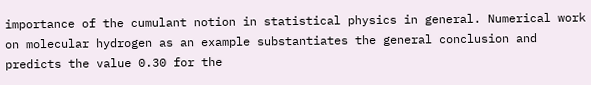importance of the cumulant notion in statistical physics in general. Numerical work on molecular hydrogen as an example substantiates the general conclusion and predicts the value 0.30 for the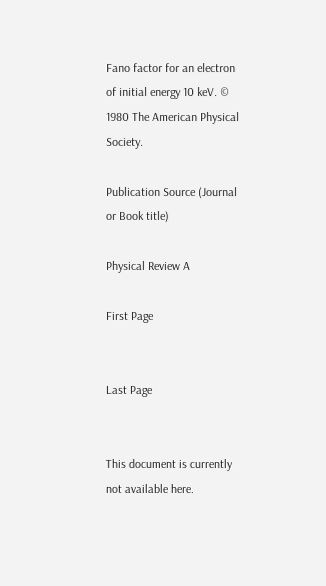Fano factor for an electron of initial energy 10 keV. © 1980 The American Physical Society.

Publication Source (Journal or Book title)

Physical Review A

First Page


Last Page


This document is currently not available here.